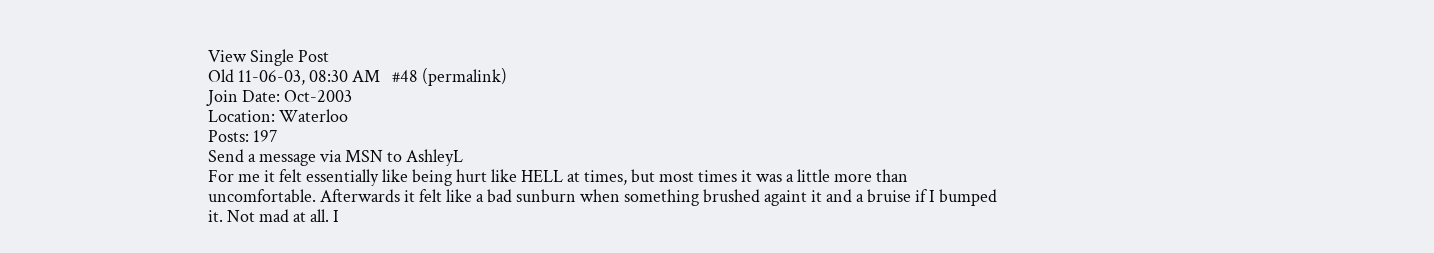View Single Post
Old 11-06-03, 08:30 AM   #48 (permalink)
Join Date: Oct-2003
Location: Waterloo
Posts: 197
Send a message via MSN to AshleyL
For me it felt essentially like being hurt like HELL at times, but most times it was a little more than uncomfortable. Afterwards it felt like a bad sunburn when something brushed againt it and a bruise if I bumped it. Not mad at all. I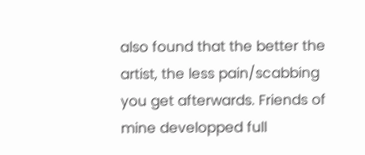also found that the better the artist, the less pain/scabbing you get afterwards. Friends of mine developped full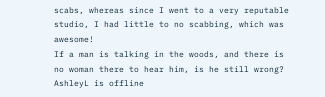scabs, whereas since I went to a very reputable studio, I had little to no scabbing, which was awesome!
If a man is talking in the woods, and there is no woman there to hear him, is he still wrong?
AshleyL is offline